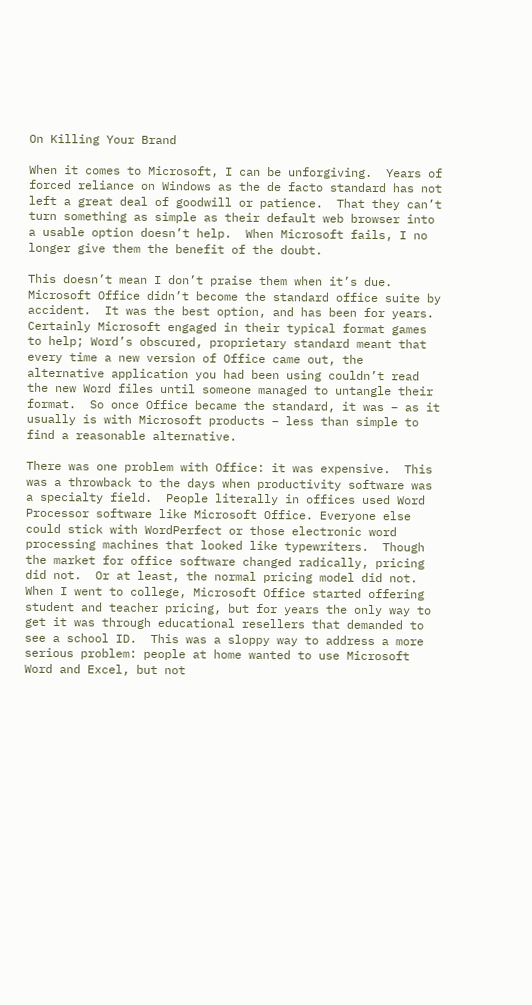On Killing Your Brand

When it comes to Microsoft, I can be unforgiving.  Years of forced reliance on Windows as the de facto standard has not left a great deal of goodwill or patience.  That they can’t turn something as simple as their default web browser into a usable option doesn’t help.  When Microsoft fails, I no longer give them the benefit of the doubt.

This doesn’t mean I don’t praise them when it’s due.  Microsoft Office didn’t become the standard office suite by accident.  It was the best option, and has been for years.  Certainly Microsoft engaged in their typical format games to help; Word’s obscured, proprietary standard meant that every time a new version of Office came out, the alternative application you had been using couldn’t read the new Word files until someone managed to untangle their format.  So once Office became the standard, it was – as it usually is with Microsoft products – less than simple to find a reasonable alternative.

There was one problem with Office: it was expensive.  This was a throwback to the days when productivity software was a specialty field.  People literally in offices used Word Processor software like Microsoft Office. Everyone else could stick with WordPerfect or those electronic word processing machines that looked like typewriters.  Though the market for office software changed radically, pricing did not.  Or at least, the normal pricing model did not.  When I went to college, Microsoft Office started offering student and teacher pricing, but for years the only way to get it was through educational resellers that demanded to see a school ID.  This was a sloppy way to address a more serious problem: people at home wanted to use Microsoft Word and Excel, but not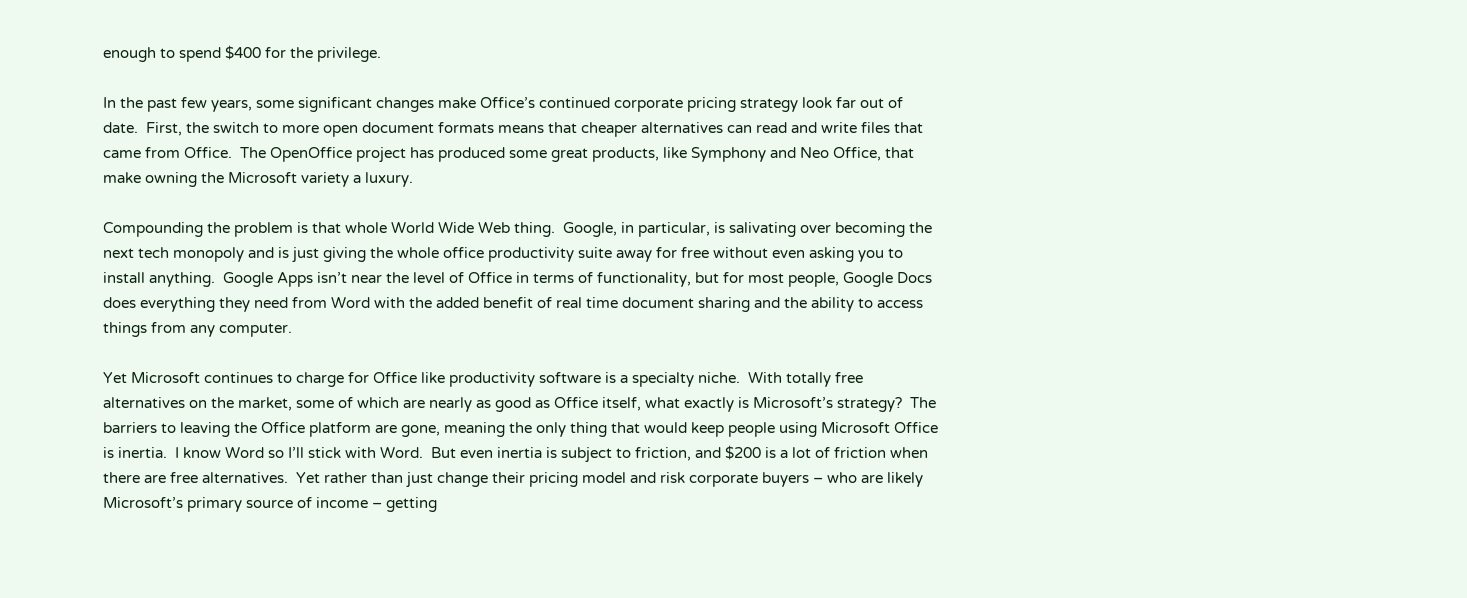enough to spend $400 for the privilege.

In the past few years, some significant changes make Office’s continued corporate pricing strategy look far out of date.  First, the switch to more open document formats means that cheaper alternatives can read and write files that came from Office.  The OpenOffice project has produced some great products, like Symphony and Neo Office, that make owning the Microsoft variety a luxury.

Compounding the problem is that whole World Wide Web thing.  Google, in particular, is salivating over becoming the next tech monopoly and is just giving the whole office productivity suite away for free without even asking you to install anything.  Google Apps isn’t near the level of Office in terms of functionality, but for most people, Google Docs does everything they need from Word with the added benefit of real time document sharing and the ability to access things from any computer.

Yet Microsoft continues to charge for Office like productivity software is a specialty niche.  With totally free alternatives on the market, some of which are nearly as good as Office itself, what exactly is Microsoft’s strategy?  The barriers to leaving the Office platform are gone, meaning the only thing that would keep people using Microsoft Office is inertia.  I know Word so I’ll stick with Word.  But even inertia is subject to friction, and $200 is a lot of friction when there are free alternatives.  Yet rather than just change their pricing model and risk corporate buyers – who are likely Microsoft’s primary source of income – getting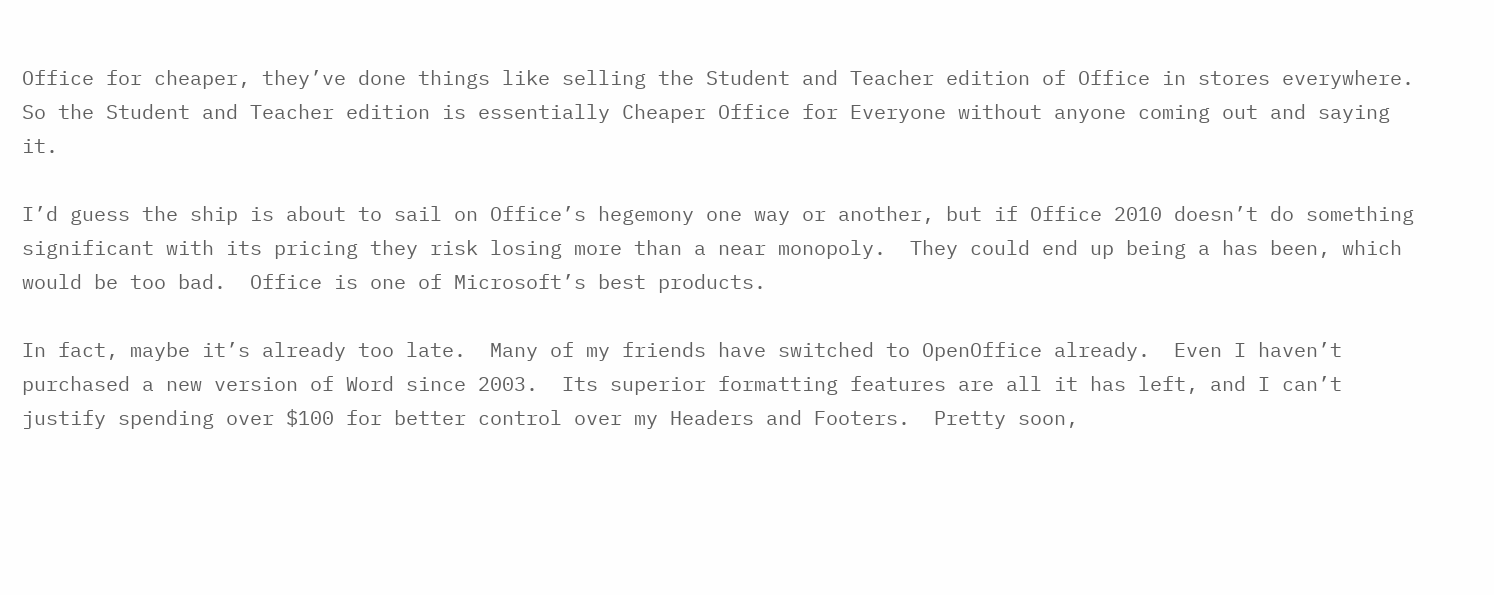Office for cheaper, they’ve done things like selling the Student and Teacher edition of Office in stores everywhere.  So the Student and Teacher edition is essentially Cheaper Office for Everyone without anyone coming out and saying it.

I’d guess the ship is about to sail on Office’s hegemony one way or another, but if Office 2010 doesn’t do something significant with its pricing they risk losing more than a near monopoly.  They could end up being a has been, which would be too bad.  Office is one of Microsoft’s best products.

In fact, maybe it’s already too late.  Many of my friends have switched to OpenOffice already.  Even I haven’t purchased a new version of Word since 2003.  Its superior formatting features are all it has left, and I can’t justify spending over $100 for better control over my Headers and Footers.  Pretty soon,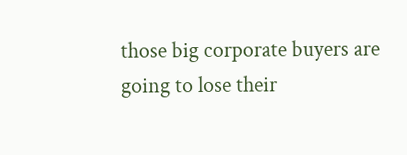those big corporate buyers are going to lose their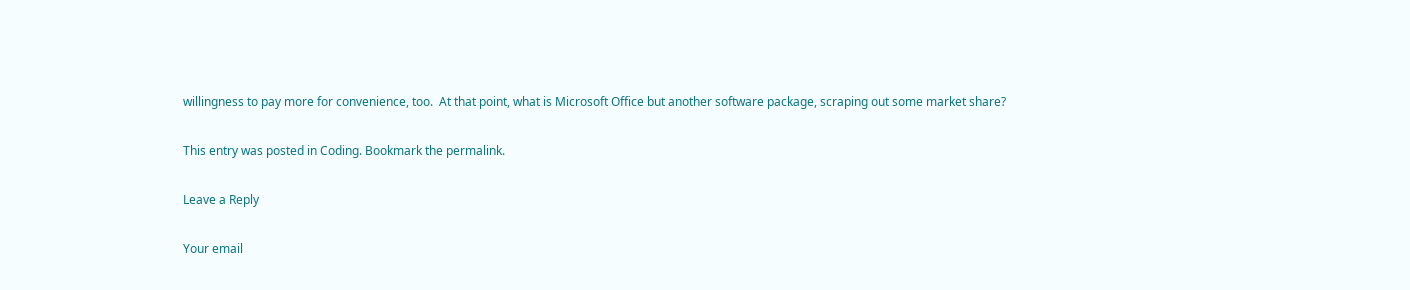willingness to pay more for convenience, too.  At that point, what is Microsoft Office but another software package, scraping out some market share?

This entry was posted in Coding. Bookmark the permalink.

Leave a Reply

Your email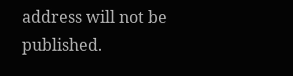address will not be published.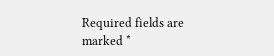Required fields are marked *